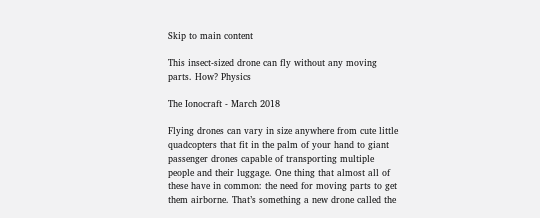Skip to main content

This insect-sized drone can fly without any moving parts. How? Physics

The Ionocraft - March 2018

Flying drones can vary in size anywhere from cute little quadcopters that fit in the palm of your hand to giant passenger drones capable of transporting multiple people and their luggage. One thing that almost all of these have in common: the need for moving parts to get them airborne. That’s something a new drone called the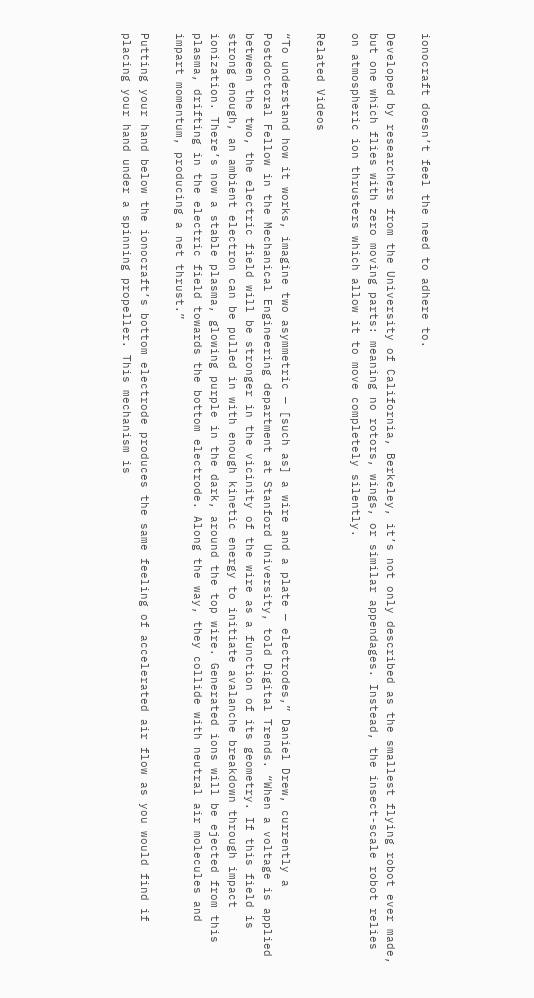ionocraft doesn’t feel the need to adhere to.

Developed by researchers from the University of California, Berkeley, it’s not only described as the smallest flying robot ever made, but one which flies with zero moving parts: meaning no rotors, wings, or similar appendages. Instead, the insect-scale robot relies on atmospheric ion thrusters which allow it to move completely silently.

Related Videos

“To understand how it works, imagine two asymmetric — [such as] a wire and a plate — electrodes,” Daniel Drew, currently a Postdoctoral Fellow in the Mechanical Engineering department at Stanford University, told Digital Trends. “When a voltage is applied between the two, the electric field will be stronger in the vicinity of the wire as a function of its geometry. If this field is strong enough, an ambient electron can be pulled in with enough kinetic energy to initiate avalanche breakdown through impact ionization. There’s now a stable plasma, glowing purple in the dark, around the top wire. Generated ions will be ejected from this plasma, drifting in the electric field towards the bottom electrode. Along the way, they collide with neutral air molecules and impart momentum, producing a net thrust.”

Putting your hand below the ionocraft’s bottom electrode produces the same feeling of accelerated air flow as you would find if placing your hand under a spinning propeller. This mechanism is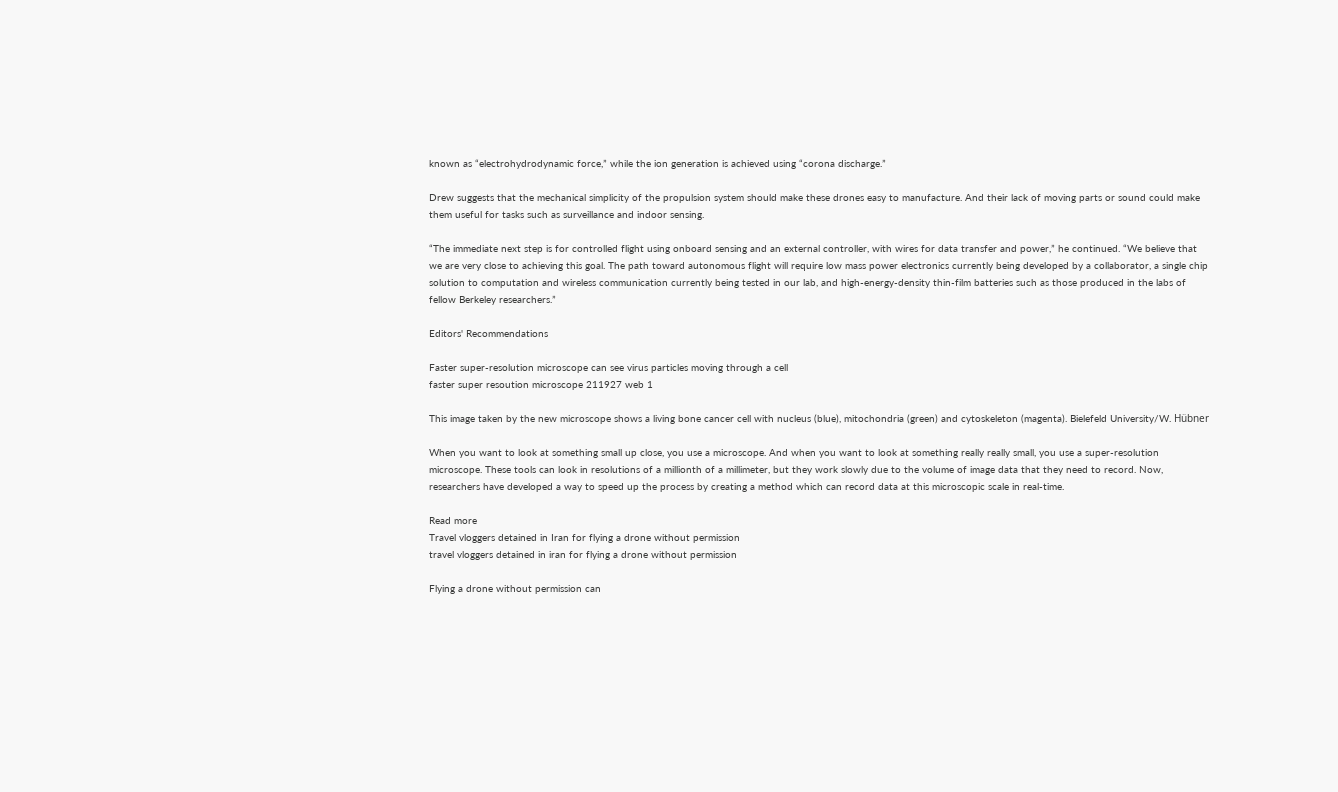known as “electrohydrodynamic force,” while the ion generation is achieved using “corona discharge.”

Drew suggests that the mechanical simplicity of the propulsion system should make these drones easy to manufacture. And their lack of moving parts or sound could make them useful for tasks such as surveillance and indoor sensing.

“The immediate next step is for controlled flight using onboard sensing and an external controller, with wires for data transfer and power,” he continued. “We believe that we are very close to achieving this goal. The path toward autonomous flight will require low mass power electronics currently being developed by a collaborator, a single chip solution to computation and wireless communication currently being tested in our lab, and high-energy-density thin-film batteries such as those produced in the labs of fellow Berkeley researchers.”

Editors' Recommendations

Faster super-resolution microscope can see virus particles moving through a cell
faster super resoution microscope 211927 web 1

This image taken by the new microscope shows a living bone cancer cell with nucleus (blue), mitochondria (green) and cytoskeleton (magenta). Bielefeld University/W. Hübner

When you want to look at something small up close, you use a microscope. And when you want to look at something really really small, you use a super-resolution microscope. These tools can look in resolutions of a millionth of a millimeter, but they work slowly due to the volume of image data that they need to record. Now, researchers have developed a way to speed up the process by creating a method which can record data at this microscopic scale in real-time.

Read more
Travel vloggers detained in Iran for flying a drone without permission
travel vloggers detained in iran for flying a drone without permission

Flying a drone without permission can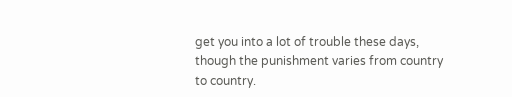get you into a lot of trouble these days, though the punishment varies from country to country.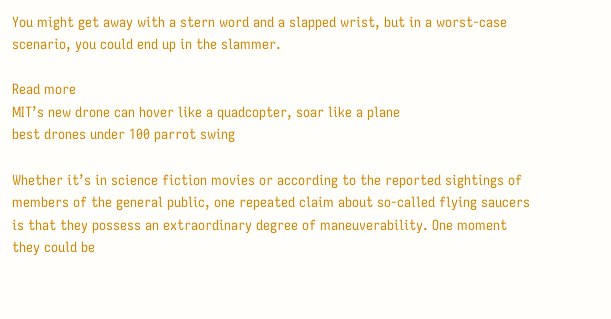You might get away with a stern word and a slapped wrist, but in a worst-case scenario, you could end up in the slammer.

Read more
MIT’s new drone can hover like a quadcopter, soar like a plane
best drones under 100 parrot swing

Whether it’s in science fiction movies or according to the reported sightings of members of the general public, one repeated claim about so-called flying saucers is that they possess an extraordinary degree of maneuverability. One moment they could be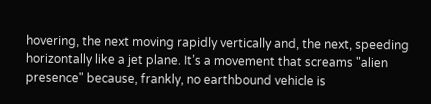hovering, the next moving rapidly vertically and, the next, speeding horizontally like a jet plane. It’s a movement that screams "alien presence" because, frankly, no earthbound vehicle is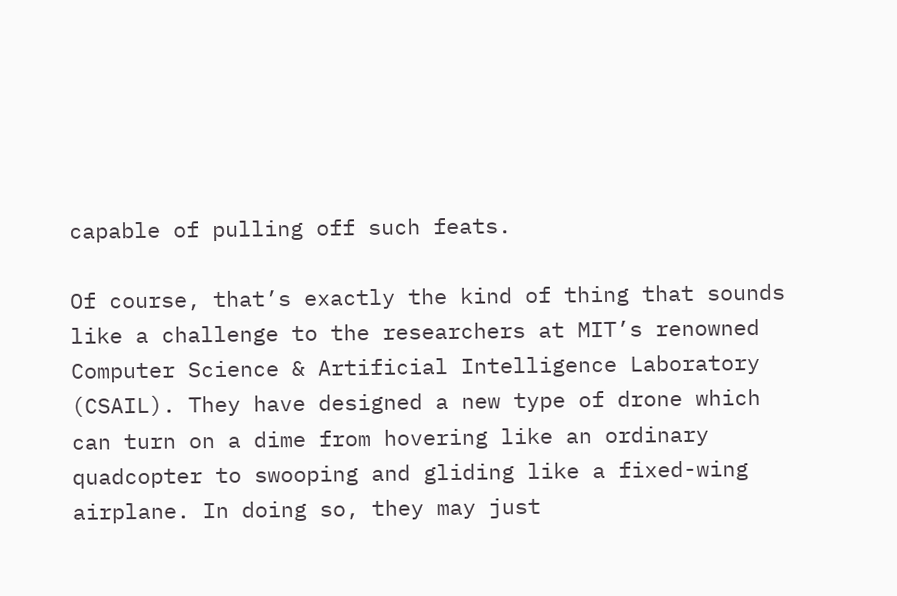capable of pulling off such feats.

Of course, that’s exactly the kind of thing that sounds like a challenge to the researchers at MIT’s renowned Computer Science & Artificial Intelligence Laboratory (CSAIL). They have designed a new type of drone which can turn on a dime from hovering like an ordinary quadcopter to swooping and gliding like a fixed-wing airplane. In doing so, they may just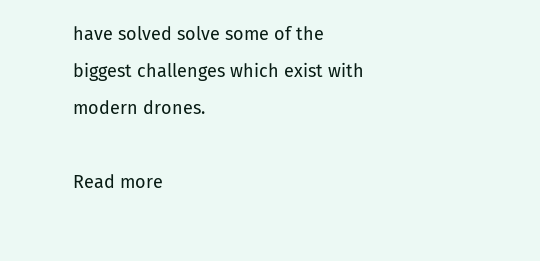have solved solve some of the biggest challenges which exist with modern drones.

Read more